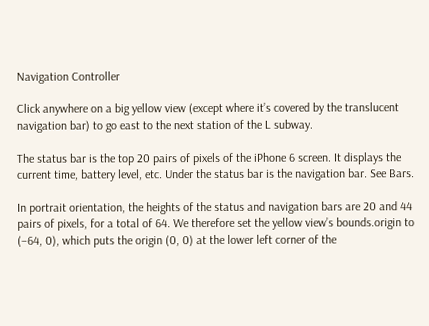Navigation Controller

Click anywhere on a big yellow view (except where it’s covered by the translucent navigation bar) to go east to the next station of the L subway.

The status bar is the top 20 pairs of pixels of the iPhone 6 screen. It displays the current time, battery level, etc. Under the status bar is the navigation bar. See Bars.

In portrait orientation, the heights of the status and navigation bars are 20 and 44 pairs of pixels, for a total of 64. We therefore set the yellow view’s bounds.origin to (–64, 0), which puts the origin (0, 0) at the lower left corner of the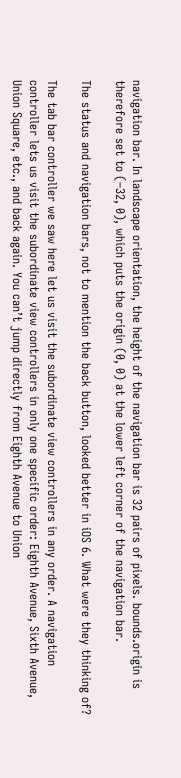navigation bar. In landscape orientation, the height of the navigation bar is 32 pairs of pixels. bounds.origin is therefore set to (–32, 0), which puts the origin (0, 0) at the lower left corner of the navigation bar.

The status and navigation bars, not to mention the back button, looked better in iOS 6. What were they thinking of?

The tab bar controller we saw here let us visit the subordinate view controllers in any order. A navigation controller lets us visit the subordinate view controllers in only one specific order: Eighth Avenue, Sixth Avenue, Union Square, etc., and back again. You can’t jump directly from Eighth Avenue to Union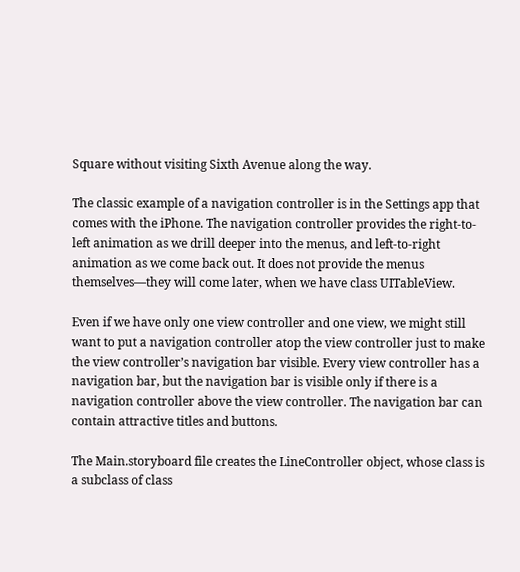Square without visiting Sixth Avenue along the way.

The classic example of a navigation controller is in the Settings app that comes with the iPhone. The navigation controller provides the right-to-left animation as we drill deeper into the menus, and left-to-right animation as we come back out. It does not provide the menus themselves—they will come later, when we have class UITableView.

Even if we have only one view controller and one view, we might still want to put a navigation controller atop the view controller just to make the view controller’s navigation bar visible. Every view controller has a navigation bar, but the navigation bar is visible only if there is a navigation controller above the view controller. The navigation bar can contain attractive titles and buttons.

The Main.storyboard file creates the LineController object, whose class is a subclass of class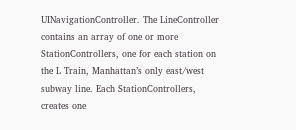UINavigationController. The LineController contains an array of one or more StationControllers, one for each station on the L Train, Manhattan’s only east/west subway line. Each StationControllers, creates one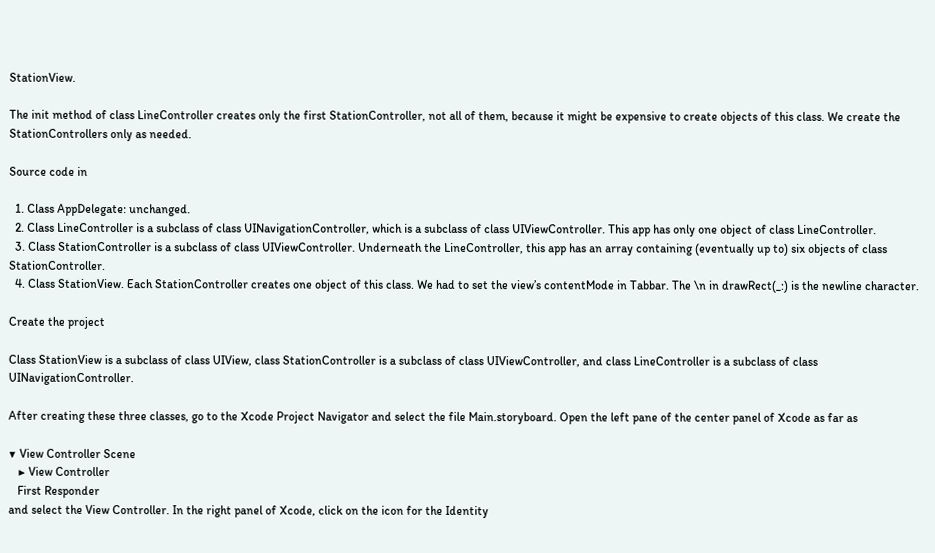StationView.

The init method of class LineController creates only the first StationController, not all of them, because it might be expensive to create objects of this class. We create the StationControllers only as needed.

Source code in

  1. Class AppDelegate: unchanged.
  2. Class LineController is a subclass of class UINavigationController, which is a subclass of class UIViewController. This app has only one object of class LineController.
  3. Class StationController is a subclass of class UIViewController. Underneath the LineController, this app has an array containing (eventually up to) six objects of class StationController.
  4. Class StationView. Each StationController creates one object of this class. We had to set the view’s contentMode in Tabbar. The \n in drawRect(_:) is the newline character.

Create the project

Class StationView is a subclass of class UIView, class StationController is a subclass of class UIViewController, and class LineController is a subclass of class UINavigationController.

After creating these three classes, go to the Xcode Project Navigator and select the file Main.storyboard. Open the left pane of the center panel of Xcode as far as

▼ View Controller Scene
   ▶ View Controller
   First Responder
and select the View Controller. In the right panel of Xcode, click on the icon for the Identity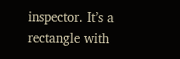inspector. It’s a rectangle with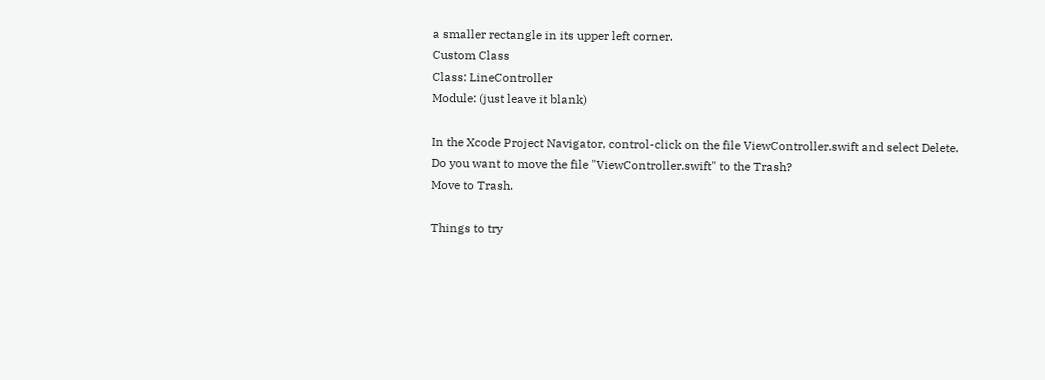a smaller rectangle in its upper left corner.
Custom Class
Class: LineController
Module: (just leave it blank)

In the Xcode Project Navigator, control-click on the file ViewController.swift and select Delete.
Do you want to move the file "ViewController.swift" to the Trash?
Move to Trash.

Things to try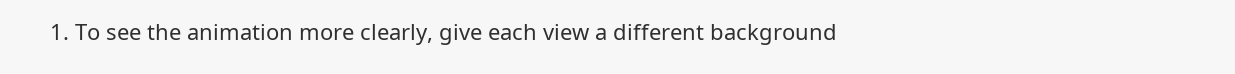1. To see the animation more clearly, give each view a different background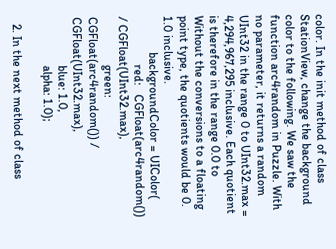color. In the init method of class StationView, change the background color to the following. We saw the function arc4random in Puzzle. With no parameter, it returns a random UInt32 in the range 0 to UInt32.max = 4,294,967,295 inclusive. Each quotient is therefore in the range 0.0 to Without the conversions to a floating point type, the quotients would be 0. 1.0 inclusive.
            backgroundColor = UIColor(
                red:   CGFloat(arc4random()) / CGFloat(UInt32.max),
                green: CGFloat(arc4random()) / CGFloat(UInt32.max),
                blue: 1.0,
                alpha: 1.0);

  2. In the next method of class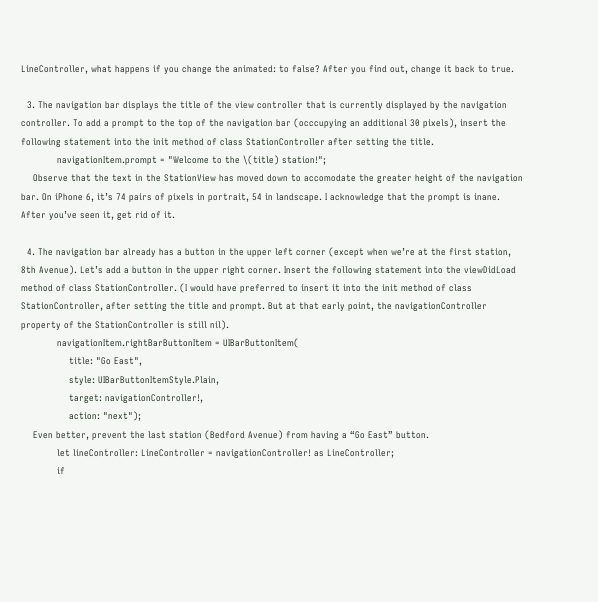LineController, what happens if you change the animated: to false? After you find out, change it back to true.

  3. The navigation bar displays the title of the view controller that is currently displayed by the navigation controller. To add a prompt to the top of the navigation bar (occcupying an additional 30 pixels), insert the following statement into the init method of class StationController after setting the title.
            navigationItem.prompt = "Welcome to the \(title) station!";
    Observe that the text in the StationView has moved down to accomodate the greater height of the navigation bar. On iPhone 6, it’s 74 pairs of pixels in portrait, 54 in landscape. I acknowledge that the prompt is inane. After you’ve seen it, get rid of it.

  4. The navigation bar already has a button in the upper left corner (except when we’re at the first station, 8th Avenue). Let’s add a button in the upper right corner. Insert the following statement into the viewDidLoad method of class StationController. (I would have preferred to insert it into the init method of class StationController, after setting the title and prompt. But at that early point, the navigationController property of the StationController is still nil).
            navigationItem.rightBarButtonItem = UIBarButtonItem(
                title: "Go East",
                style: UIBarButtonItemStyle.Plain,
                target: navigationController!,
                action: "next");
    Even better, prevent the last station (Bedford Avenue) from having a “Go East” button.
            let lineController: LineController = navigationController! as LineController;
            if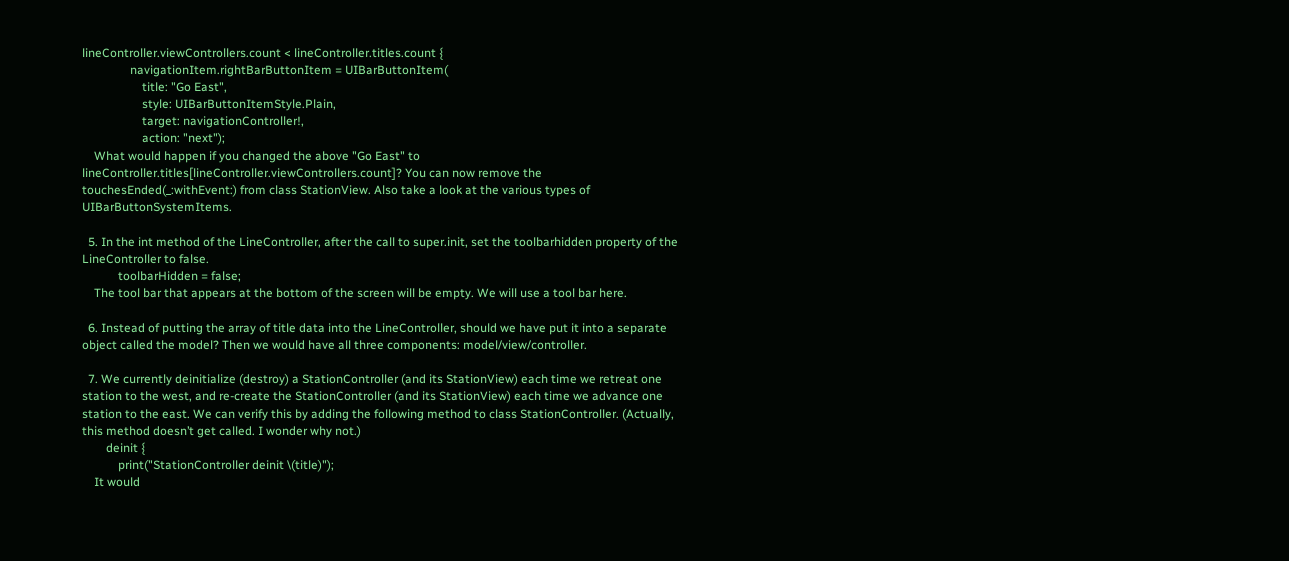lineController.viewControllers.count < lineController.titles.count {
                navigationItem.rightBarButtonItem = UIBarButtonItem(
                    title: "Go East",
                    style: UIBarButtonItemStyle.Plain,
                    target: navigationController!,
                    action: "next");
    What would happen if you changed the above "Go East" to lineController.titles[lineController.viewControllers.count]? You can now remove the touchesEnded(_:withEvent:) from class StationView. Also take a look at the various types of UIBarButtonSystemItems.

  5. In the int method of the LineController, after the call to super.init, set the toolbarhidden property of the LineController to false.
            toolbarHidden = false;
    The tool bar that appears at the bottom of the screen will be empty. We will use a tool bar here.

  6. Instead of putting the array of title data into the LineController, should we have put it into a separate object called the model? Then we would have all three components: model/view/controller.

  7. We currently deinitialize (destroy) a StationController (and its StationView) each time we retreat one station to the west, and re-create the StationController (and its StationView) each time we advance one station to the east. We can verify this by adding the following method to class StationController. (Actually, this method doesn’t get called. I wonder why not.)
        deinit {
            print("StationController deinit \(title)");
    It would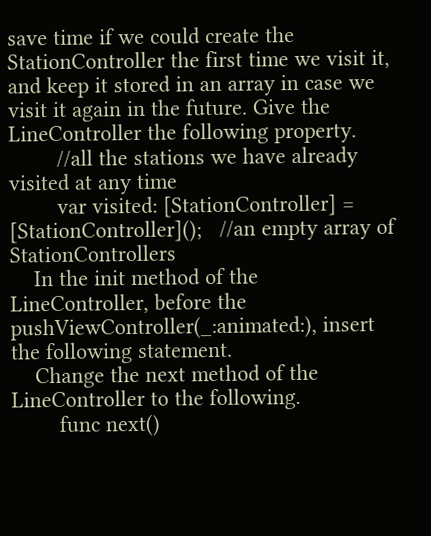save time if we could create the StationController the first time we visit it, and keep it stored in an array in case we visit it again in the future. Give the LineController the following property.
        //all the stations we have already visited at any time
        var visited: [StationController] = [StationController]();   //an empty array of StationControllers
    In the init method of the LineController, before the pushViewController(_:animated:), insert the following statement.
    Change the next method of the LineController to the following.
        func next()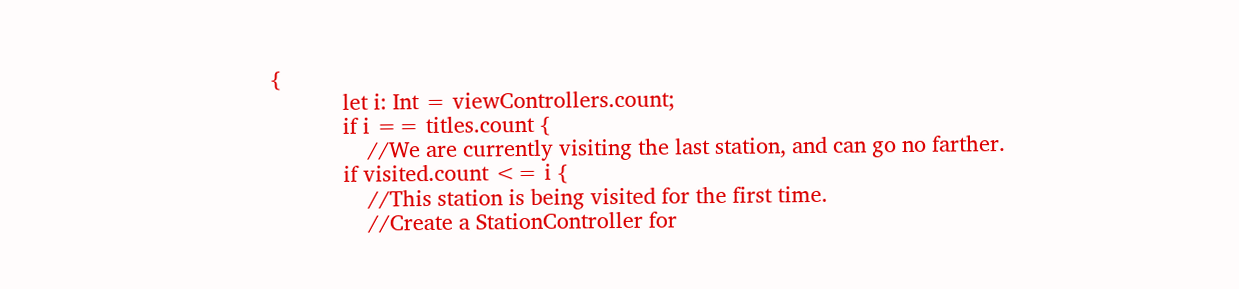{
            let i: Int = viewControllers.count;
            if i == titles.count {
                //We are currently visiting the last station, and can go no farther.
            if visited.count <= i {
                //This station is being visited for the first time.
                //Create a StationController for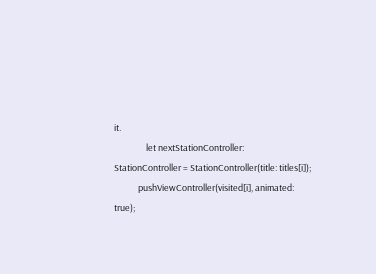it.
                let nextStationController: StationController = StationController(title: titles[i]);
            pushViewController(visited[i], animated: true);